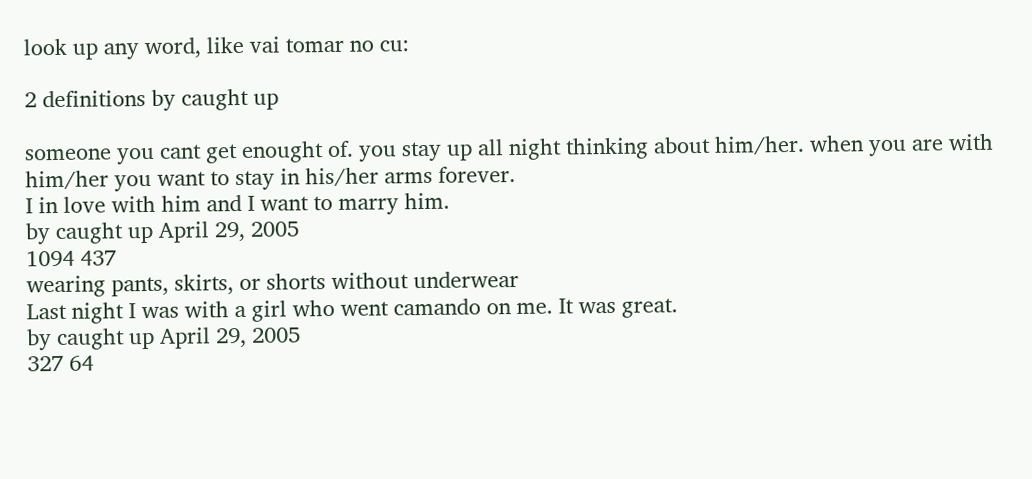look up any word, like vai tomar no cu:

2 definitions by caught up

someone you cant get enought of. you stay up all night thinking about him/her. when you are with him/her you want to stay in his/her arms forever.
I in love with him and I want to marry him.
by caught up April 29, 2005
1094 437
wearing pants, skirts, or shorts without underwear
Last night I was with a girl who went camando on me. It was great.
by caught up April 29, 2005
327 64